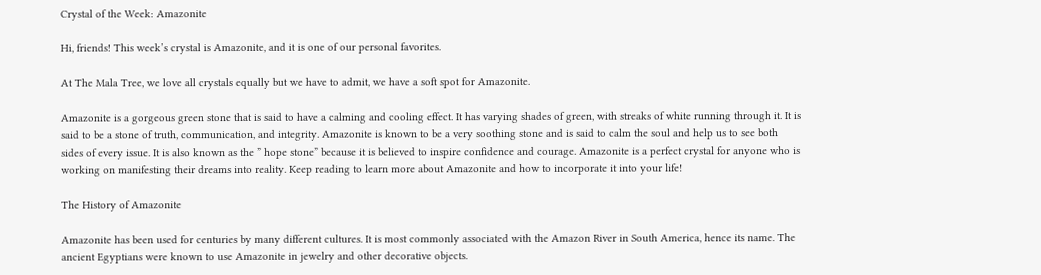Crystal of the Week: Amazonite

Hi, friends! This week’s crystal is Amazonite, and it is one of our personal favorites.

At The Mala Tree, we love all crystals equally but we have to admit, we have a soft spot for Amazonite.

Amazonite is a gorgeous green stone that is said to have a calming and cooling effect. It has varying shades of green, with streaks of white running through it. It is said to be a stone of truth, communication, and integrity. Amazonite is known to be a very soothing stone and is said to calm the soul and help us to see both sides of every issue. It is also known as the ” hope stone” because it is believed to inspire confidence and courage. Amazonite is a perfect crystal for anyone who is working on manifesting their dreams into reality. Keep reading to learn more about Amazonite and how to incorporate it into your life!

The History of Amazonite

Amazonite has been used for centuries by many different cultures. It is most commonly associated with the Amazon River in South America, hence its name. The ancient Egyptians were known to use Amazonite in jewelry and other decorative objects.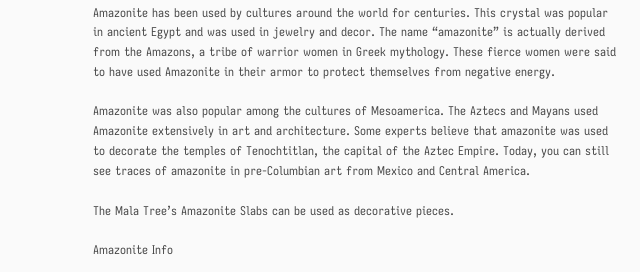Amazonite has been used by cultures around the world for centuries. This crystal was popular in ancient Egypt and was used in jewelry and decor. The name “amazonite” is actually derived from the Amazons, a tribe of warrior women in Greek mythology. These fierce women were said to have used Amazonite in their armor to protect themselves from negative energy.

Amazonite was also popular among the cultures of Mesoamerica. The Aztecs and Mayans used Amazonite extensively in art and architecture. Some experts believe that amazonite was used to decorate the temples of Tenochtitlan, the capital of the Aztec Empire. Today, you can still see traces of amazonite in pre-Columbian art from Mexico and Central America.

The Mala Tree’s Amazonite Slabs can be used as decorative pieces.

Amazonite Info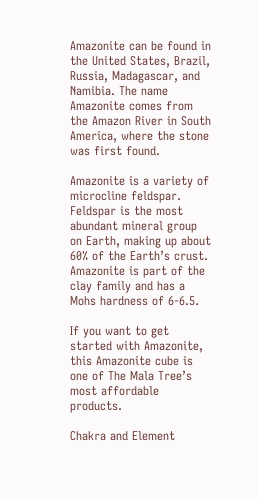Amazonite can be found in the United States, Brazil, Russia, Madagascar, and Namibia. The name Amazonite comes from the Amazon River in South America, where the stone was first found.

Amazonite is a variety of microcline feldspar. Feldspar is the most abundant mineral group on Earth, making up about 60% of the Earth’s crust. Amazonite is part of the clay family and has a Mohs hardness of 6-6.5.

If you want to get started with Amazonite, this Amazonite cube is one of The Mala Tree’s most affordable products.

Chakra and Element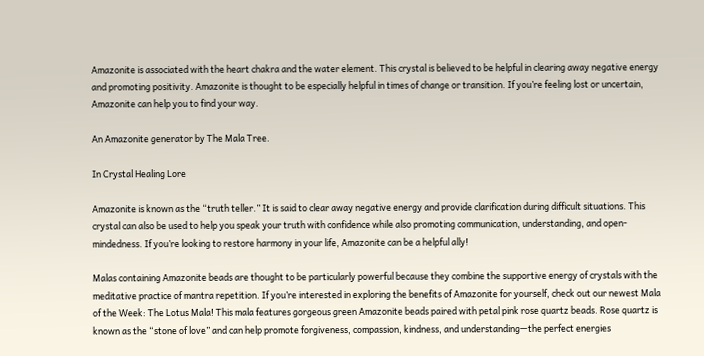Amazonite is associated with the heart chakra and the water element. This crystal is believed to be helpful in clearing away negative energy and promoting positivity. Amazonite is thought to be especially helpful in times of change or transition. If you’re feeling lost or uncertain, Amazonite can help you to find your way.

An Amazonite generator by The Mala Tree.

In Crystal Healing Lore

Amazonite is known as the “truth teller.” It is said to clear away negative energy and provide clarification during difficult situations. This crystal can also be used to help you speak your truth with confidence while also promoting communication, understanding, and open-mindedness. If you’re looking to restore harmony in your life, Amazonite can be a helpful ally!

Malas containing Amazonite beads are thought to be particularly powerful because they combine the supportive energy of crystals with the meditative practice of mantra repetition. If you’re interested in exploring the benefits of Amazonite for yourself, check out our newest Mala of the Week: The Lotus Mala! This mala features gorgeous green Amazonite beads paired with petal pink rose quartz beads. Rose quartz is known as the “stone of love” and can help promote forgiveness, compassion, kindness, and understanding—the perfect energies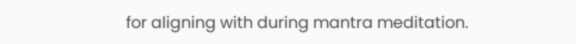for aligning with during mantra meditation.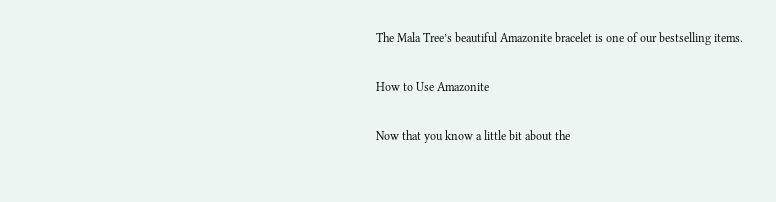The Mala Tree’s beautiful Amazonite bracelet is one of our bestselling items.

How to Use Amazonite

Now that you know a little bit about the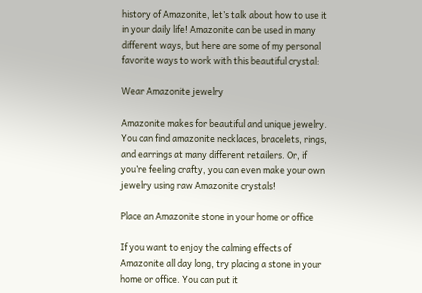history of Amazonite, let’s talk about how to use it in your daily life! Amazonite can be used in many different ways, but here are some of my personal favorite ways to work with this beautiful crystal:

Wear Amazonite jewelry

Amazonite makes for beautiful and unique jewelry. You can find amazonite necklaces, bracelets, rings, and earrings at many different retailers. Or, if you’re feeling crafty, you can even make your own jewelry using raw Amazonite crystals!

Place an Amazonite stone in your home or office

If you want to enjoy the calming effects of Amazonite all day long, try placing a stone in your home or office. You can put it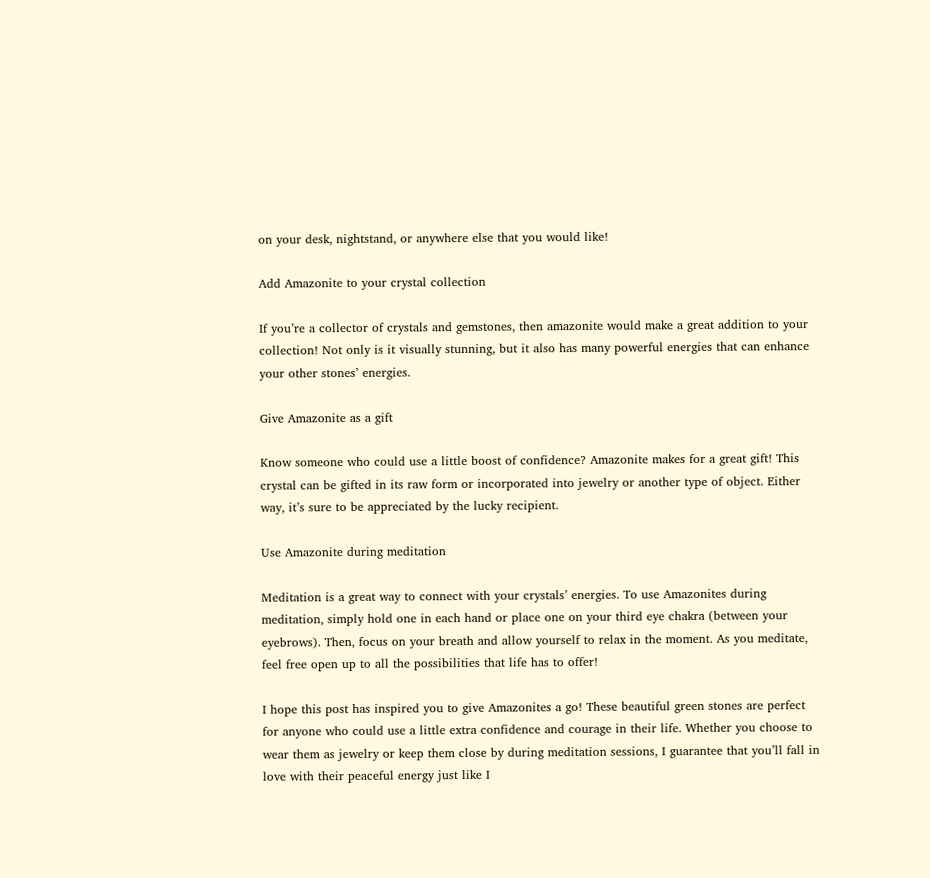on your desk, nightstand, or anywhere else that you would like!

Add Amazonite to your crystal collection

If you’re a collector of crystals and gemstones, then amazonite would make a great addition to your collection! Not only is it visually stunning, but it also has many powerful energies that can enhance your other stones’ energies.

Give Amazonite as a gift

Know someone who could use a little boost of confidence? Amazonite makes for a great gift! This crystal can be gifted in its raw form or incorporated into jewelry or another type of object. Either way, it’s sure to be appreciated by the lucky recipient.

Use Amazonite during meditation

Meditation is a great way to connect with your crystals’ energies. To use Amazonites during meditation, simply hold one in each hand or place one on your third eye chakra (between your eyebrows). Then, focus on your breath and allow yourself to relax in the moment. As you meditate, feel free open up to all the possibilities that life has to offer!

I hope this post has inspired you to give Amazonites a go! These beautiful green stones are perfect for anyone who could use a little extra confidence and courage in their life. Whether you choose to wear them as jewelry or keep them close by during meditation sessions, I guarantee that you’ll fall in love with their peaceful energy just like I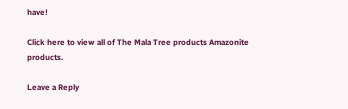have!

Click here to view all of The Mala Tree products Amazonite products.

Leave a Reply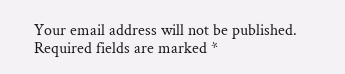Your email address will not be published. Required fields are marked *